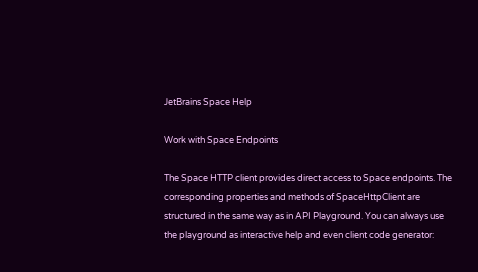JetBrains Space Help

Work with Space Endpoints

The Space HTTP client provides direct access to Space endpoints. The corresponding properties and methods of SpaceHttpClient are structured in the same way as in API Playground. You can always use the playground as interactive help and even client code generator: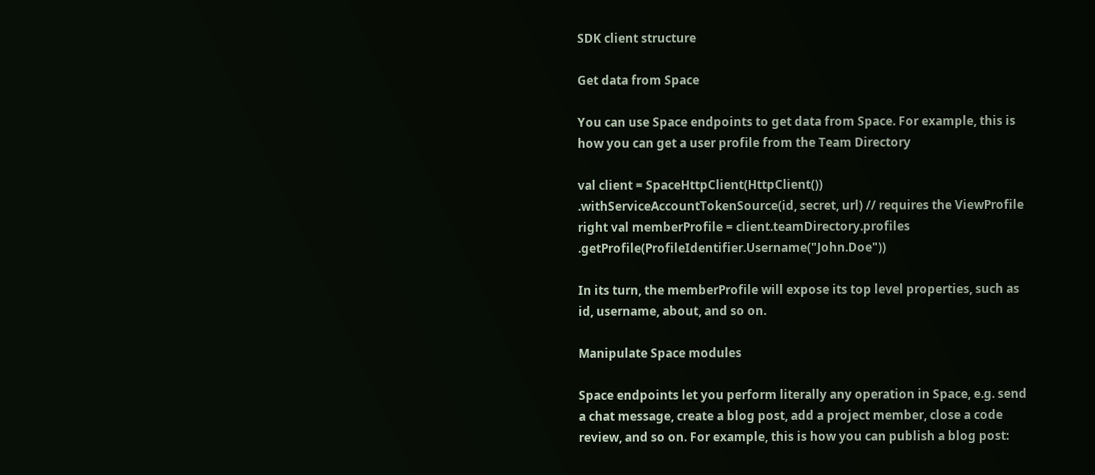SDK client structure

Get data from Space

You can use Space endpoints to get data from Space. For example, this is how you can get a user profile from the Team Directory

val client = SpaceHttpClient(HttpClient()) .withServiceAccountTokenSource(id, secret, url) // requires the ViewProfile right val memberProfile = client.teamDirectory.profiles .getProfile(ProfileIdentifier.Username("John.Doe"))

In its turn, the memberProfile will expose its top level properties, such as id, username, about, and so on.

Manipulate Space modules

Space endpoints let you perform literally any operation in Space, e.g. send a chat message, create a blog post, add a project member, close a code review, and so on. For example, this is how you can publish a blog post: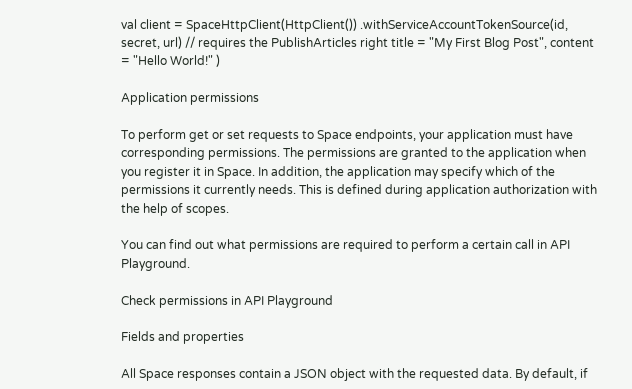val client = SpaceHttpClient(HttpClient()) .withServiceAccountTokenSource(id, secret, url) // requires the PublishArticles right title = "My First Blog Post", content = "Hello World!" )

Application permissions

To perform get or set requests to Space endpoints, your application must have corresponding permissions. The permissions are granted to the application when you register it in Space. In addition, the application may specify which of the permissions it currently needs. This is defined during application authorization with the help of scopes.

You can find out what permissions are required to perform a certain call in API Playground.

Check permissions in API Playground

Fields and properties

All Space responses contain a JSON object with the requested data. By default, if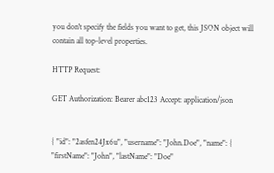you don't specify the fields you want to get, this JSON object will contain all top-level properties.

HTTP Request:

GET Authorization: Bearer abc123 Accept: application/json


{ "id": "2asfen24Jx6u", "username": "John.Doe", "name": { "firstName": "John", "lastName": "Doe"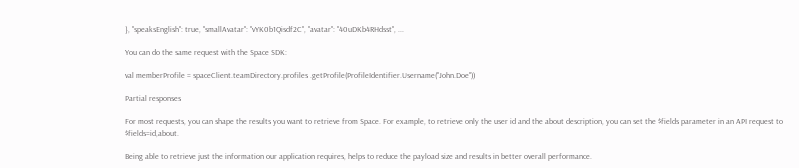}, "speaksEnglish": true, "smallAvatar": "vYK0b1Qisdf2C", "avatar": "40uDKb4RHdsst", ...

You can do the same request with the Space SDK:

val memberProfile = spaceClient.teamDirectory.profiles .getProfile(ProfileIdentifier.Username("John.Doe"))

Partial responses

For most requests, you can shape the results you want to retrieve from Space. For example, to retrieve only the user id and the about description, you can set the $fields parameter in an API request to $fields=id,about.

Being able to retrieve just the information our application requires, helps to reduce the payload size and results in better overall performance.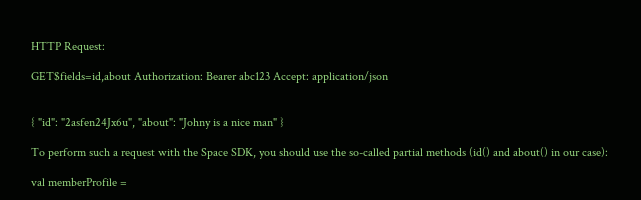HTTP Request:

GET$fields=id,about Authorization: Bearer abc123 Accept: application/json


{ "id": "2asfen24Jx6u", "about": "Johny is a nice man" }

To perform such a request with the Space SDK, you should use the so-called partial methods (id() and about() in our case):

val memberProfile =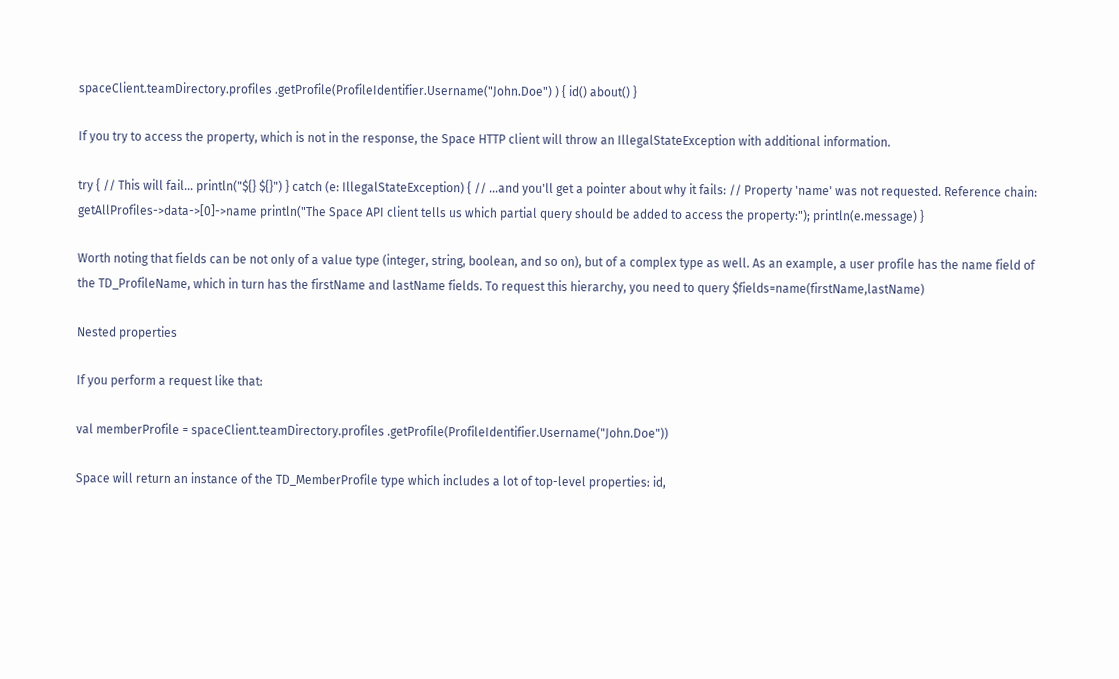spaceClient.teamDirectory.profiles .getProfile(ProfileIdentifier.Username("John.Doe") ) { id() about() }

If you try to access the property, which is not in the response, the Space HTTP client will throw an IllegalStateException with additional information.

try { // This will fail... println("${} ${}") } catch (e: IllegalStateException) { // ...and you'll get a pointer about why it fails: // Property 'name' was not requested. Reference chain: getAllProfiles->data->[0]->name println("The Space API client tells us which partial query should be added to access the property:"); println(e.message) }

Worth noting that fields can be not only of a value type (integer, string, boolean, and so on), but of a complex type as well. As an example, a user profile has the name field of the TD_ProfileName, which in turn has the firstName and lastName fields. To request this hierarchy, you need to query $fields=name(firstName,lastName)

Nested properties

If you perform a request like that:

val memberProfile = spaceClient.teamDirectory.profiles .getProfile(ProfileIdentifier.Username("John.Doe"))

Space will return an instance of the TD_MemberProfile type which includes a lot of top-level properties: id,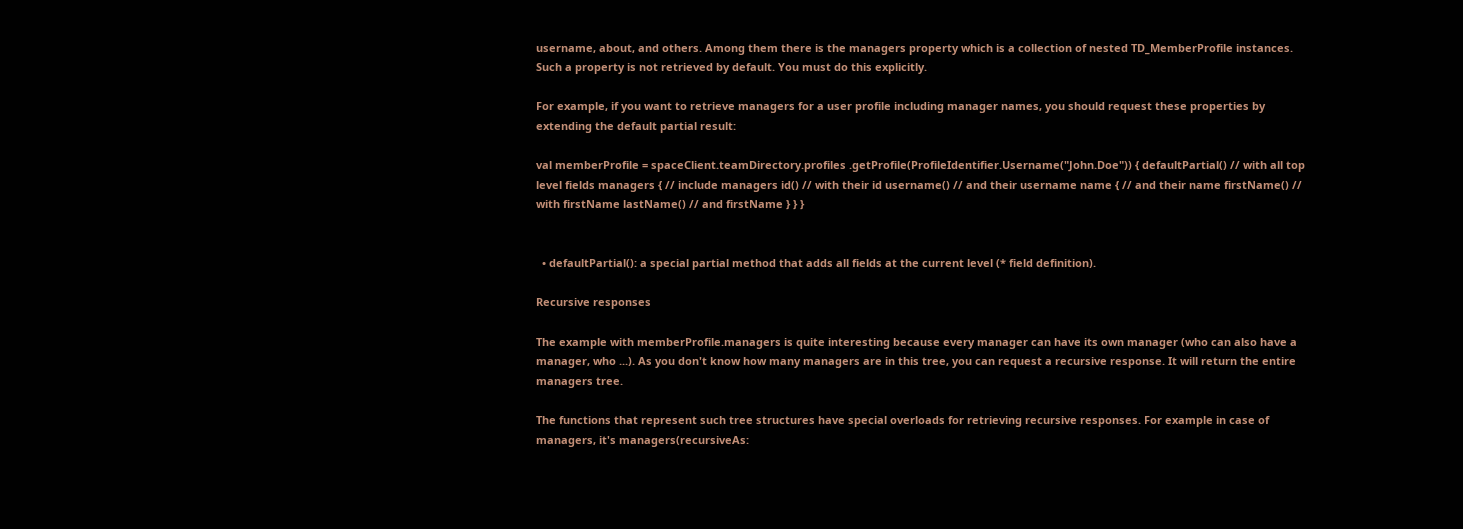username, about, and others. Among them there is the managers property which is a collection of nested TD_MemberProfile instances. Such a property is not retrieved by default. You must do this explicitly.

For example, if you want to retrieve managers for a user profile including manager names, you should request these properties by extending the default partial result:

val memberProfile = spaceClient.teamDirectory.profiles .getProfile(ProfileIdentifier.Username("John.Doe")) { defaultPartial() // with all top level fields managers { // include managers id() // with their id username() // and their username name { // and their name firstName() // with firstName lastName() // and firstName } } }


  • defaultPartial(): a special partial method that adds all fields at the current level (* field definition).

Recursive responses

The example with memberProfile.managers is quite interesting because every manager can have its own manager (who can also have a manager, who ...). As you don't know how many managers are in this tree, you can request a recursive response. It will return the entire managers tree.

The functions that represent such tree structures have special overloads for retrieving recursive responses. For example in case of managers, it's managers(recursiveAs: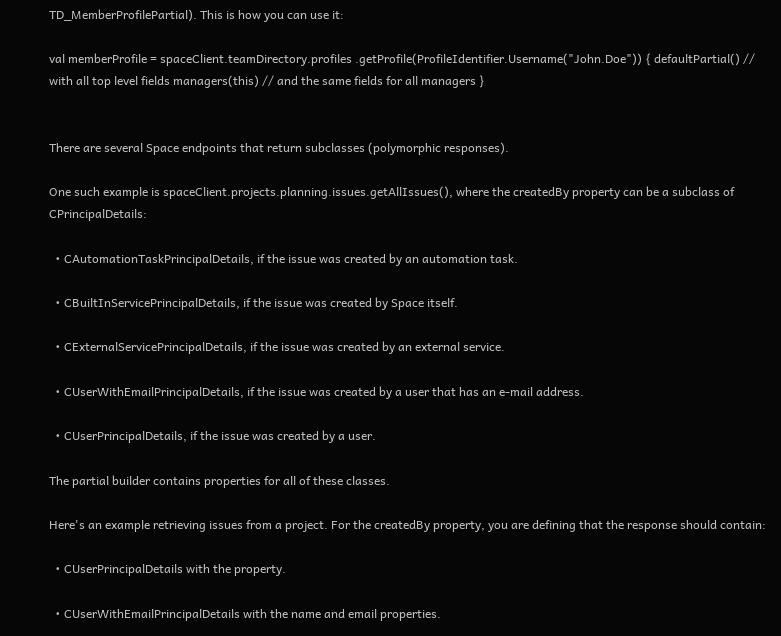TD_MemberProfilePartial). This is how you can use it:

val memberProfile = spaceClient.teamDirectory.profiles .getProfile(ProfileIdentifier.Username("John.Doe")) { defaultPartial() // with all top level fields managers(this) // and the same fields for all managers }


There are several Space endpoints that return subclasses (polymorphic responses).

One such example is spaceClient.projects.planning.issues.getAllIssues(), where the createdBy property can be a subclass of CPrincipalDetails:

  • CAutomationTaskPrincipalDetails, if the issue was created by an automation task.

  • CBuiltInServicePrincipalDetails, if the issue was created by Space itself.

  • CExternalServicePrincipalDetails, if the issue was created by an external service.

  • CUserWithEmailPrincipalDetails, if the issue was created by a user that has an e-mail address.

  • CUserPrincipalDetails, if the issue was created by a user.

The partial builder contains properties for all of these classes.

Here's an example retrieving issues from a project. For the createdBy property, you are defining that the response should contain:

  • CUserPrincipalDetails with the property.

  • CUserWithEmailPrincipalDetails with the name and email properties.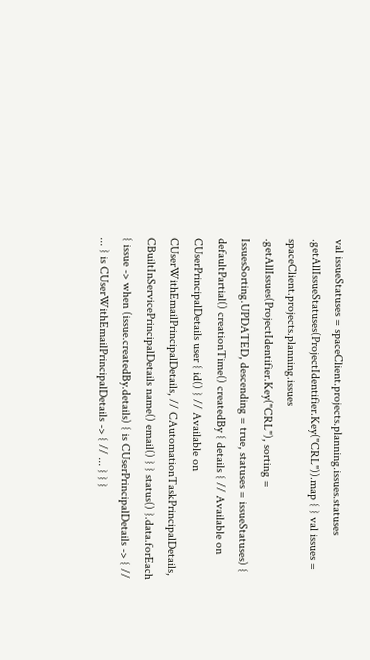val issueStatuses = spaceClient.projects.planning.issues.statuses .getAllIssueStatuses(ProjectIdentifier.Key("CRL")).map { } val issues = spaceClient.projects.planning.issues .getAllIssues(ProjectIdentifier.Key("CRL"), sorting = IssuesSorting.UPDATED, descending = true, statuses = issueStatuses) { defaultPartial() creationTime() createdBy { details { // Available on CUserPrincipalDetails user { id() } // Available on CUserWithEmailPrincipalDetails, // CAutomationTaskPrincipalDetails, CBuiltInServicePrincipalDetails name() email() } } status() }.data.forEach { issue -> when (issue.createdBy.details) { is CUserPrincipalDetails -> { // ... } is CUserWithEmailPrincipalDetails -> { // ... } } }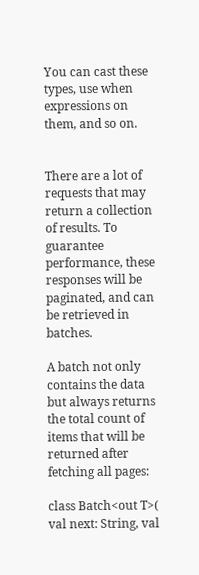You can cast these types, use when expressions on them, and so on.


There are a lot of requests that may return a collection of results. To guarantee performance, these responses will be paginated, and can be retrieved in batches.

A batch not only contains the data but always returns the total count of items that will be returned after fetching all pages:

class Batch<out T>( val next: String, val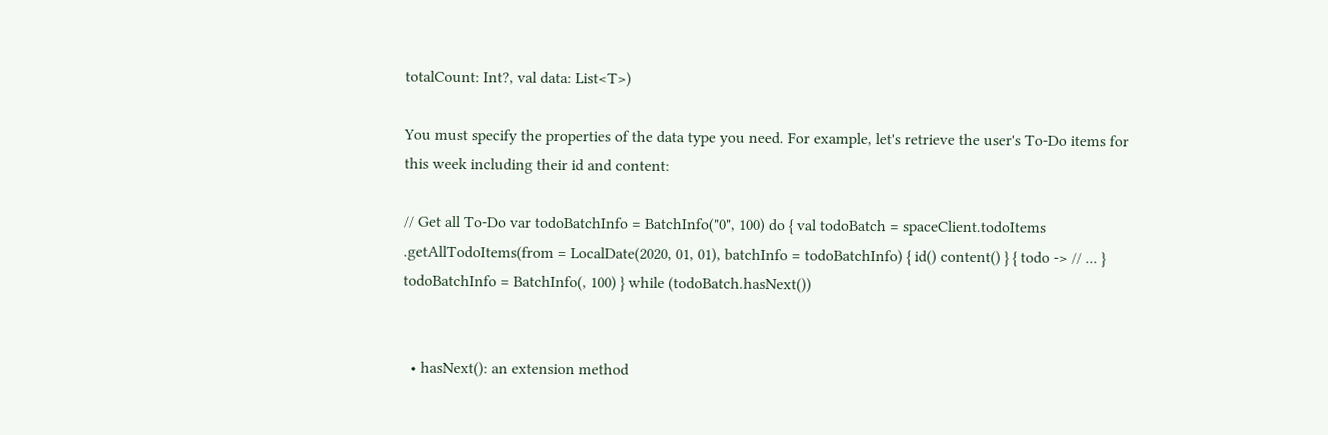totalCount: Int?, val data: List<T>)

You must specify the properties of the data type you need. For example, let's retrieve the user's To-Do items for this week including their id and content:

// Get all To-Do var todoBatchInfo = BatchInfo("0", 100) do { val todoBatch = spaceClient.todoItems .getAllTodoItems(from = LocalDate(2020, 01, 01), batchInfo = todoBatchInfo) { id() content() } { todo -> // ... } todoBatchInfo = BatchInfo(, 100) } while (todoBatch.hasNext())


  • hasNext(): an extension method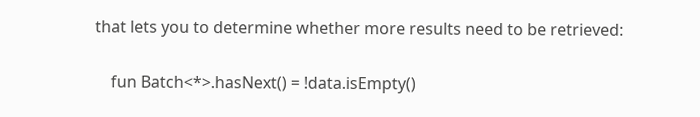that lets you to determine whether more results need to be retrieved:

    fun Batch<*>.hasNext() = !data.isEmpty()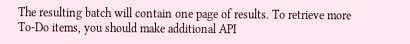The resulting batch will contain one page of results. To retrieve more To-Do items, you should make additional API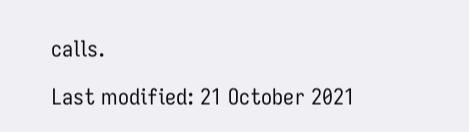calls.

Last modified: 21 October 2021